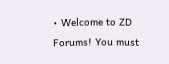• Welcome to ZD Forums! You must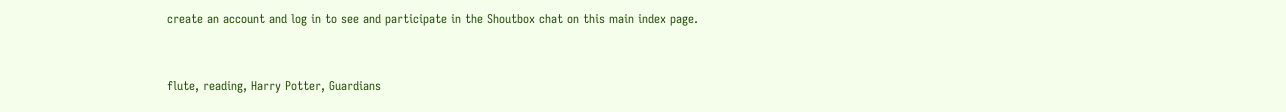create an account and log in to see and participate in the Shoutbox chat on this main index page.


flute, reading, Harry Potter, Guardians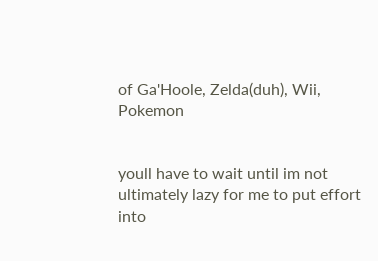of Ga'Hoole, Zelda(duh), Wii, Pokemon


youll have to wait until im not ultimately lazy for me to put effort into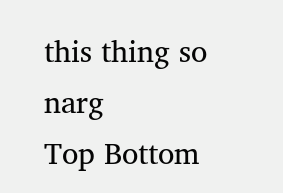this thing so narg
Top Bottom